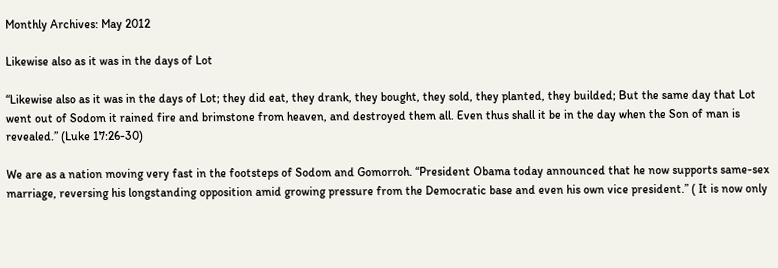Monthly Archives: May 2012

Likewise also as it was in the days of Lot

“Likewise also as it was in the days of Lot; they did eat, they drank, they bought, they sold, they planted, they builded; But the same day that Lot went out of Sodom it rained fire and brimstone from heaven, and destroyed them all. Even thus shall it be in the day when the Son of man is revealed.” (Luke 17:26-30)

We are as a nation moving very fast in the footsteps of Sodom and Gomorroh. “President Obama today announced that he now supports same-sex marriage, reversing his longstanding opposition amid growing pressure from the Democratic base and even his own vice president.” ( It is now only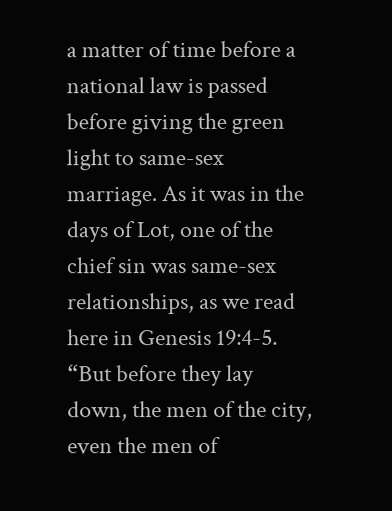a matter of time before a national law is passed before giving the green light to same-sex marriage. As it was in the days of Lot, one of the chief sin was same-sex relationships, as we read here in Genesis 19:4-5. “But before they lay down, the men of the city, even the men of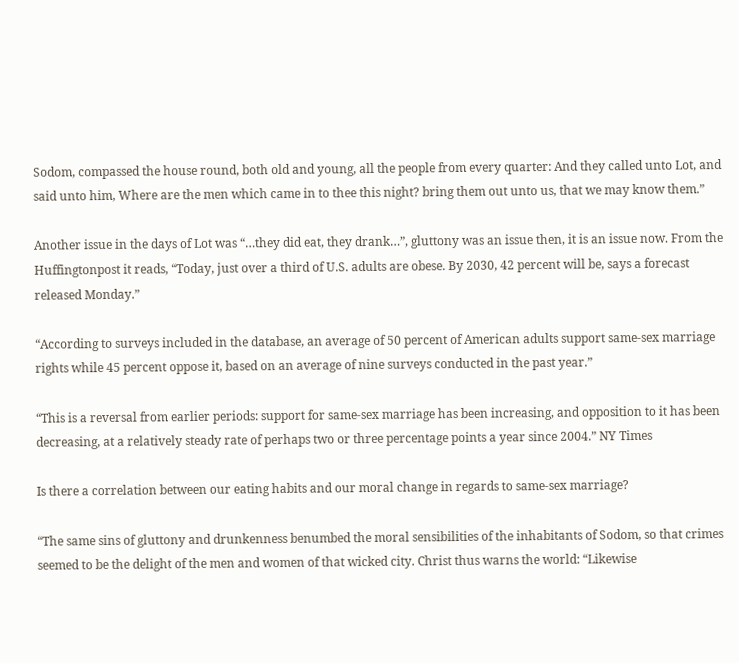Sodom, compassed the house round, both old and young, all the people from every quarter: And they called unto Lot, and said unto him, Where are the men which came in to thee this night? bring them out unto us, that we may know them.”

Another issue in the days of Lot was “…they did eat, they drank…”, gluttony was an issue then, it is an issue now. From the Huffingtonpost it reads, “Today, just over a third of U.S. adults are obese. By 2030, 42 percent will be, says a forecast released Monday.”

“According to surveys included in the database, an average of 50 percent of American adults support same-sex marriage rights while 45 percent oppose it, based on an average of nine surveys conducted in the past year.”

“This is a reversal from earlier periods: support for same-sex marriage has been increasing, and opposition to it has been decreasing, at a relatively steady rate of perhaps two or three percentage points a year since 2004.” NY Times

Is there a correlation between our eating habits and our moral change in regards to same-sex marriage?

“The same sins of gluttony and drunkenness benumbed the moral sensibilities of the inhabitants of Sodom, so that crimes seemed to be the delight of the men and women of that wicked city. Christ thus warns the world: “Likewise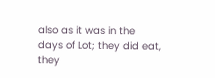also as it was in the days of Lot; they did eat, they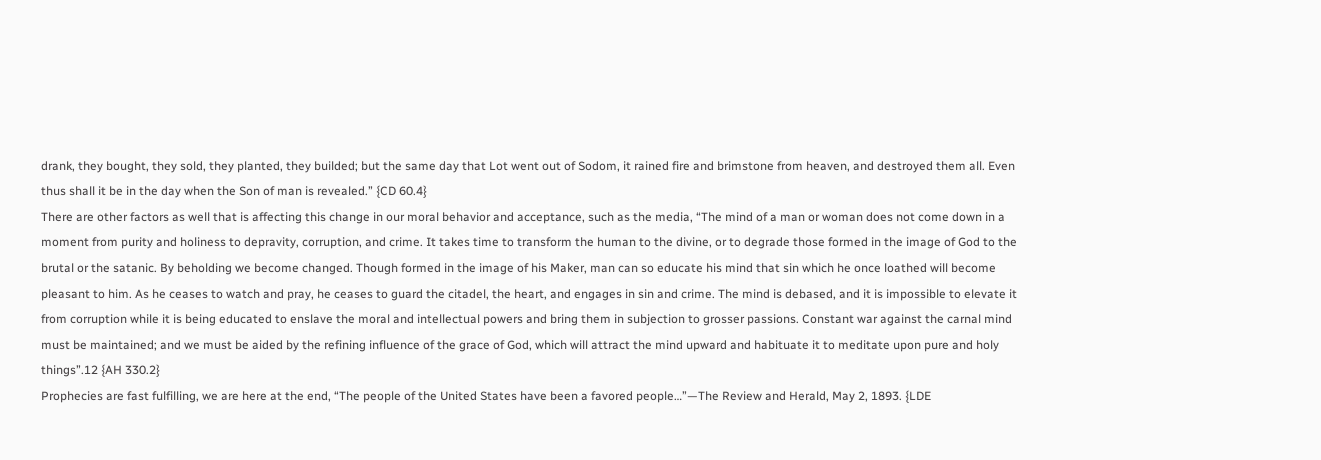drank, they bought, they sold, they planted, they builded; but the same day that Lot went out of Sodom, it rained fire and brimstone from heaven, and destroyed them all. Even thus shall it be in the day when the Son of man is revealed.” {CD 60.4}
There are other factors as well that is affecting this change in our moral behavior and acceptance, such as the media, “The mind of a man or woman does not come down in a moment from purity and holiness to depravity, corruption, and crime. It takes time to transform the human to the divine, or to degrade those formed in the image of God to the brutal or the satanic. By beholding we become changed. Though formed in the image of his Maker, man can so educate his mind that sin which he once loathed will become pleasant to him. As he ceases to watch and pray, he ceases to guard the citadel, the heart, and engages in sin and crime. The mind is debased, and it is impossible to elevate it from corruption while it is being educated to enslave the moral and intellectual powers and bring them in subjection to grosser passions. Constant war against the carnal mind must be maintained; and we must be aided by the refining influence of the grace of God, which will attract the mind upward and habituate it to meditate upon pure and holy things”.12 {AH 330.2}
Prophecies are fast fulfilling, we are here at the end, “The people of the United States have been a favored people…”—The Review and Herald, May 2, 1893. {LDE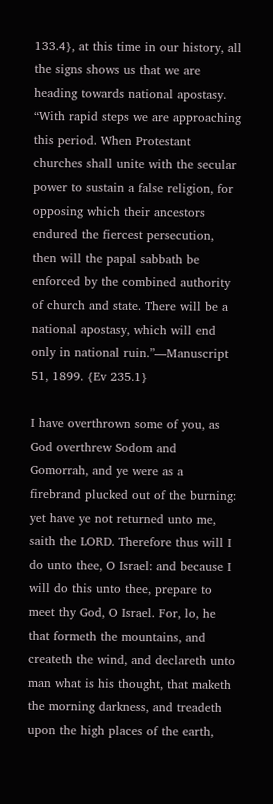133.4}, at this time in our history, all the signs shows us that we are heading towards national apostasy. “With rapid steps we are approaching this period. When Protestant churches shall unite with the secular power to sustain a false religion, for opposing which their ancestors endured the fiercest persecution, then will the papal sabbath be enforced by the combined authority of church and state. There will be a national apostasy, which will end only in national ruin.”—Manuscript 51, 1899. {Ev 235.1}

I have overthrown some of you, as God overthrew Sodom and Gomorrah, and ye were as a firebrand plucked out of the burning: yet have ye not returned unto me, saith the LORD. Therefore thus will I do unto thee, O Israel: and because I will do this unto thee, prepare to meet thy God, O Israel. For, lo, he that formeth the mountains, and createth the wind, and declareth unto man what is his thought, that maketh the morning darkness, and treadeth upon the high places of the earth,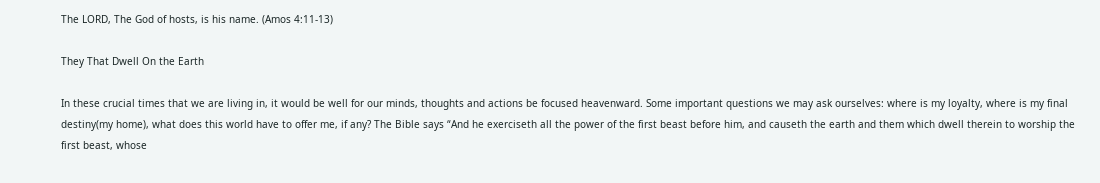The LORD, The God of hosts, is his name. (Amos 4:11-13)

They That Dwell On the Earth

In these crucial times that we are living in, it would be well for our minds, thoughts and actions be focused heavenward. Some important questions we may ask ourselves: where is my loyalty, where is my final destiny(my home), what does this world have to offer me, if any? The Bible says “And he exerciseth all the power of the first beast before him, and causeth the earth and them which dwell therein to worship the first beast, whose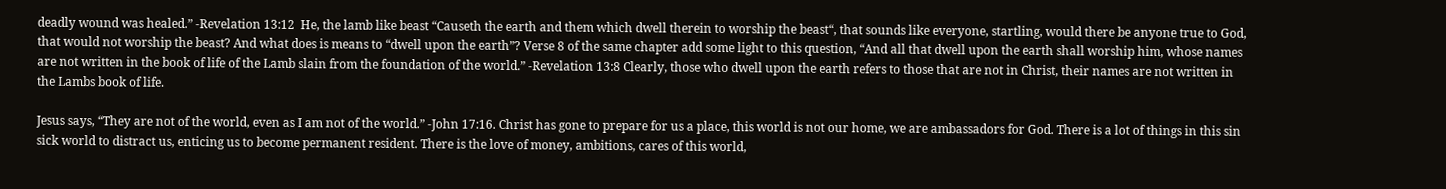deadly wound was healed.” -Revelation 13:12  He, the lamb like beast “Causeth the earth and them which dwell therein to worship the beast“, that sounds like everyone, startling, would there be anyone true to God, that would not worship the beast? And what does is means to “dwell upon the earth”? Verse 8 of the same chapter add some light to this question, “And all that dwell upon the earth shall worship him, whose names are not written in the book of life of the Lamb slain from the foundation of the world.” -Revelation 13:8 Clearly, those who dwell upon the earth refers to those that are not in Christ, their names are not written in the Lambs book of life.

Jesus says, “They are not of the world, even as I am not of the world.” -John 17:16. Christ has gone to prepare for us a place, this world is not our home, we are ambassadors for God. There is a lot of things in this sin sick world to distract us, enticing us to become permanent resident. There is the love of money, ambitions, cares of this world,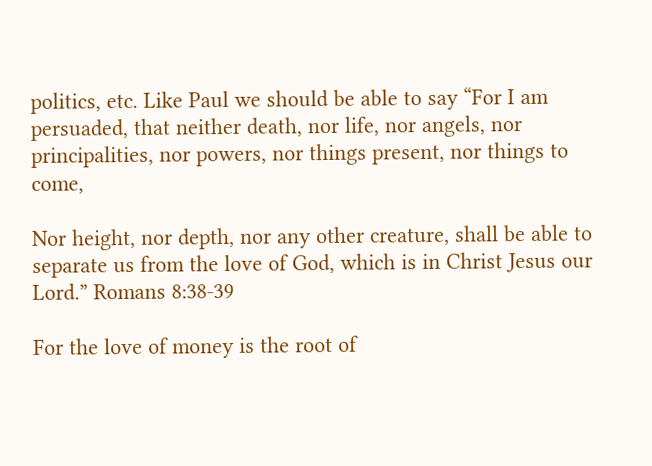politics, etc. Like Paul we should be able to say “For I am persuaded, that neither death, nor life, nor angels, nor principalities, nor powers, nor things present, nor things to come,

Nor height, nor depth, nor any other creature, shall be able to separate us from the love of God, which is in Christ Jesus our Lord.” Romans 8:38-39

For the love of money is the root of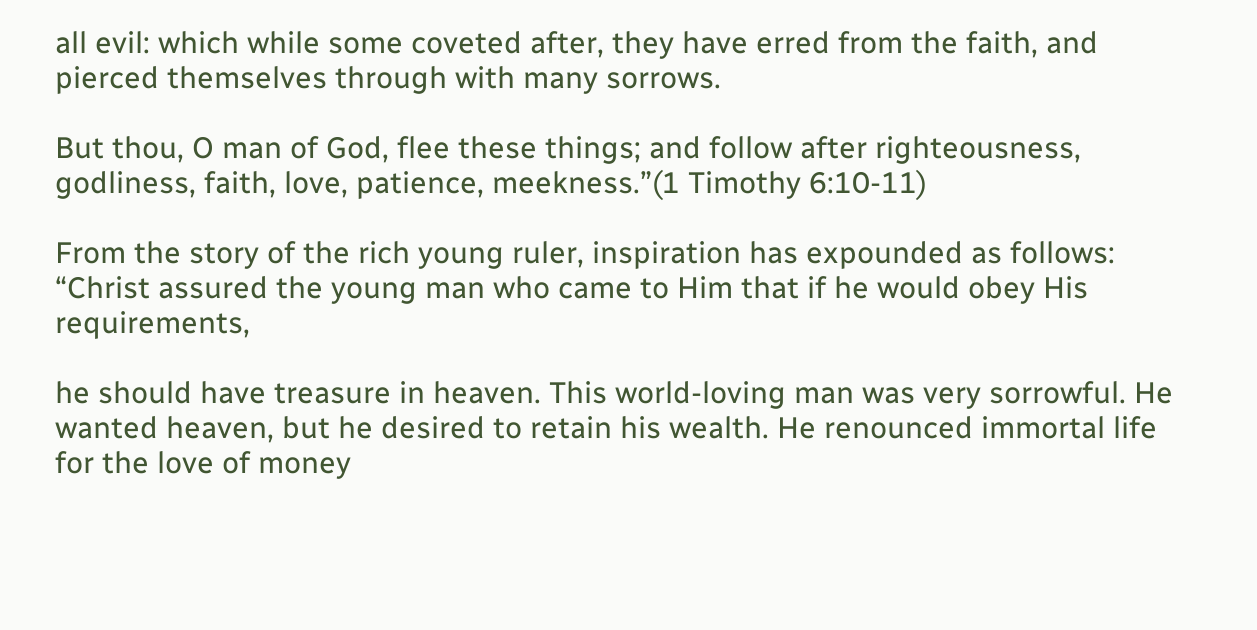all evil: which while some coveted after, they have erred from the faith, and pierced themselves through with many sorrows.

But thou, O man of God, flee these things; and follow after righteousness, godliness, faith, love, patience, meekness.”(1 Timothy 6:10-11)

From the story of the rich young ruler, inspiration has expounded as follows: “Christ assured the young man who came to Him that if he would obey His requirements,

he should have treasure in heaven. This world-loving man was very sorrowful. He wanted heaven, but he desired to retain his wealth. He renounced immortal life for the love of money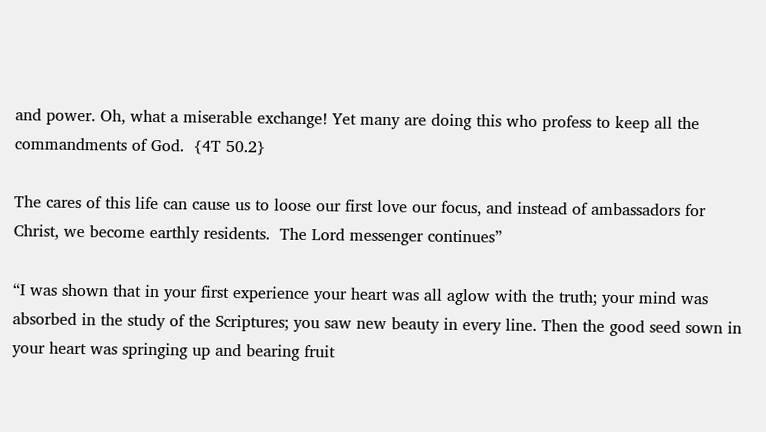and power. Oh, what a miserable exchange! Yet many are doing this who profess to keep all the commandments of God.  {4T 50.2}

The cares of this life can cause us to loose our first love our focus, and instead of ambassadors for Christ, we become earthly residents.  The Lord messenger continues”

“I was shown that in your first experience your heart was all aglow with the truth; your mind was absorbed in the study of the Scriptures; you saw new beauty in every line. Then the good seed sown in your heart was springing up and bearing fruit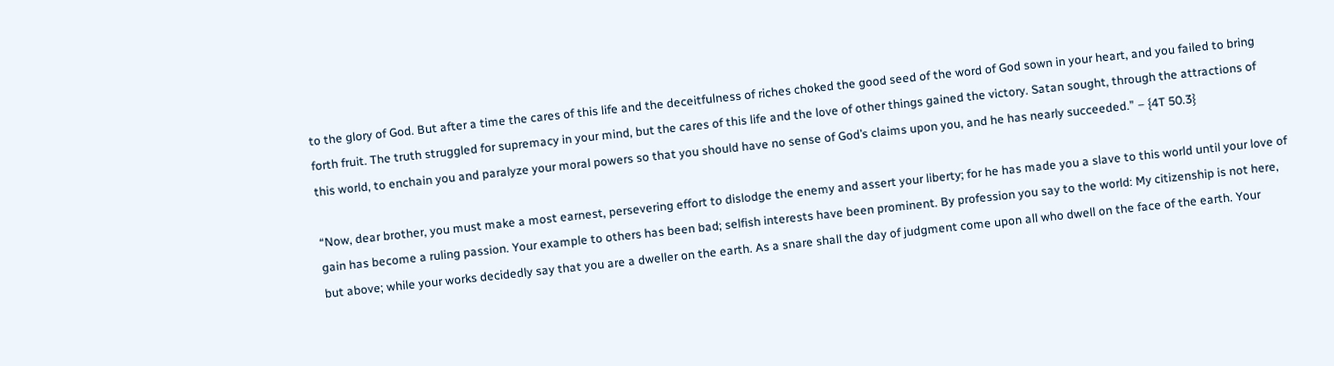to the glory of God. But after a time the cares of this life and the deceitfulness of riches choked the good seed of the word of God sown in your heart, and you failed to bring forth fruit. The truth struggled for supremacy in your mind, but the cares of this life and the love of other things gained the victory. Satan sought, through the attractions of this world, to enchain you and paralyze your moral powers so that you should have no sense of God’s claims upon you, and he has nearly succeeded.” – {4T 50.3}

“Now, dear brother, you must make a most earnest, persevering effort to dislodge the enemy and assert your liberty; for he has made you a slave to this world until your love of gain has become a ruling passion. Your example to others has been bad; selfish interests have been prominent. By profession you say to the world: My citizenship is not here, but above; while your works decidedly say that you are a dweller on the earth. As a snare shall the day of judgment come upon all who dwell on the face of the earth. Your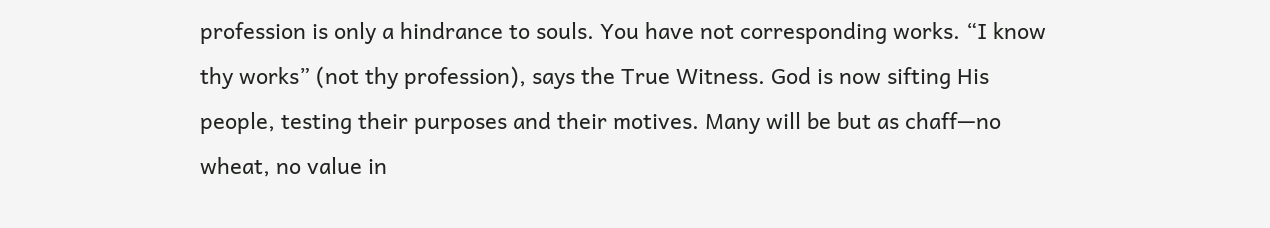profession is only a hindrance to souls. You have not corresponding works. “I know thy works” (not thy profession), says the True Witness. God is now sifting His people, testing their purposes and their motives. Many will be but as chaff—no wheat, no value in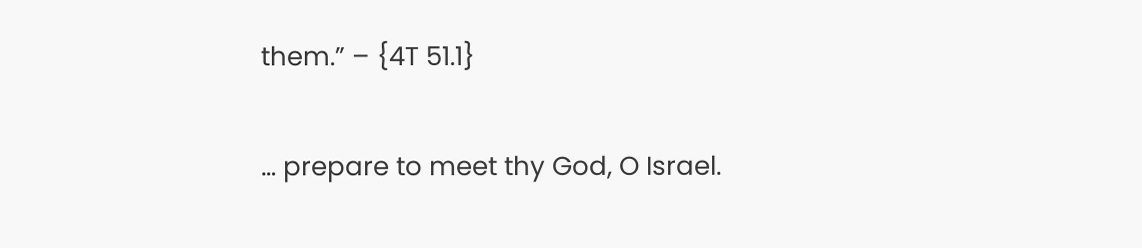them.” – {4T 51.1}

… prepare to meet thy God, O Israel.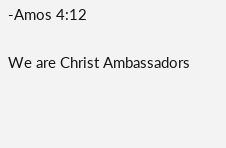-Amos 4:12

We are Christ Ambassadors